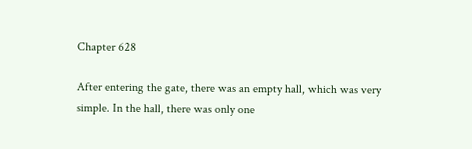Chapter 628

After entering the gate, there was an empty hall, which was very simple. In the hall, there was only one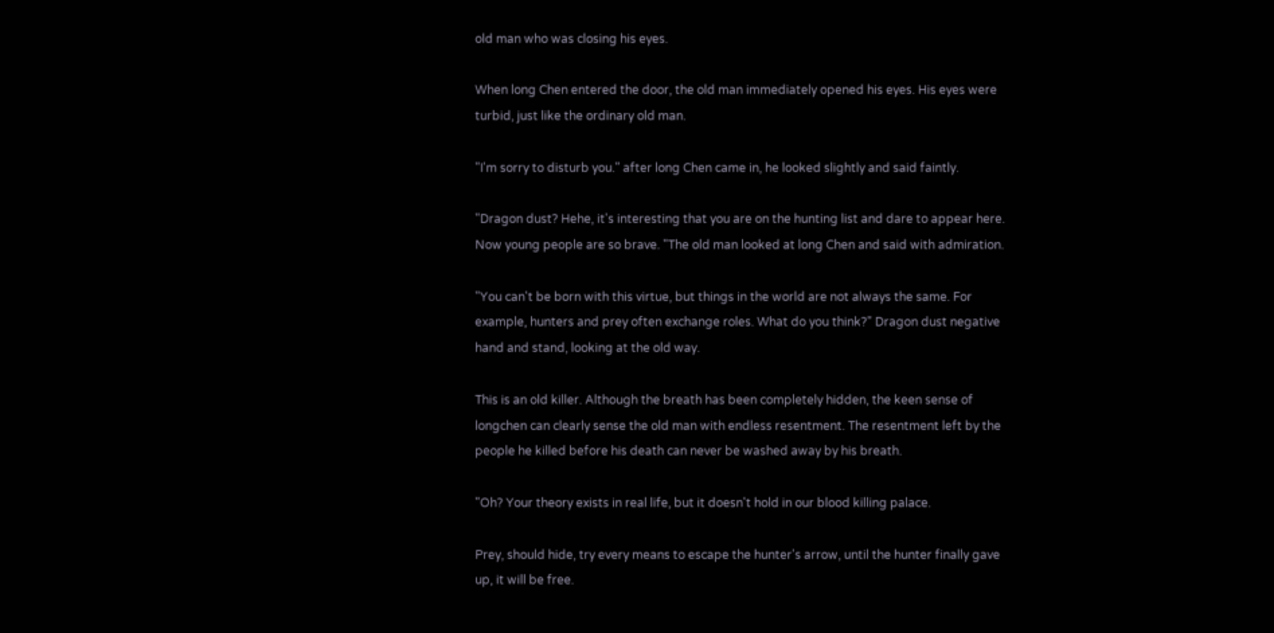old man who was closing his eyes.

When long Chen entered the door, the old man immediately opened his eyes. His eyes were turbid, just like the ordinary old man.

"I'm sorry to disturb you." after long Chen came in, he looked slightly and said faintly.

"Dragon dust? Hehe, it's interesting that you are on the hunting list and dare to appear here. Now young people are so brave. "The old man looked at long Chen and said with admiration.

"You can't be born with this virtue, but things in the world are not always the same. For example, hunters and prey often exchange roles. What do you think?" Dragon dust negative hand and stand, looking at the old way.

This is an old killer. Although the breath has been completely hidden, the keen sense of longchen can clearly sense the old man with endless resentment. The resentment left by the people he killed before his death can never be washed away by his breath.

"Oh? Your theory exists in real life, but it doesn't hold in our blood killing palace.

Prey, should hide, try every means to escape the hunter's arrow, until the hunter finally gave up, it will be free.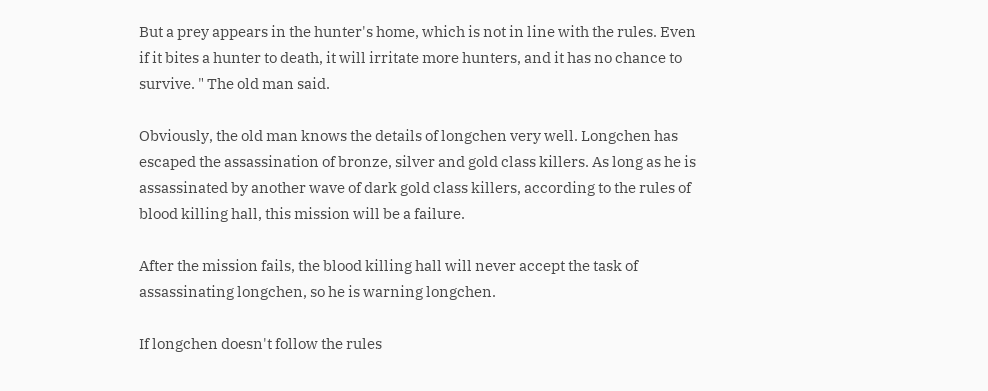But a prey appears in the hunter's home, which is not in line with the rules. Even if it bites a hunter to death, it will irritate more hunters, and it has no chance to survive. " The old man said.

Obviously, the old man knows the details of longchen very well. Longchen has escaped the assassination of bronze, silver and gold class killers. As long as he is assassinated by another wave of dark gold class killers, according to the rules of blood killing hall, this mission will be a failure.

After the mission fails, the blood killing hall will never accept the task of assassinating longchen, so he is warning longchen.

If longchen doesn't follow the rules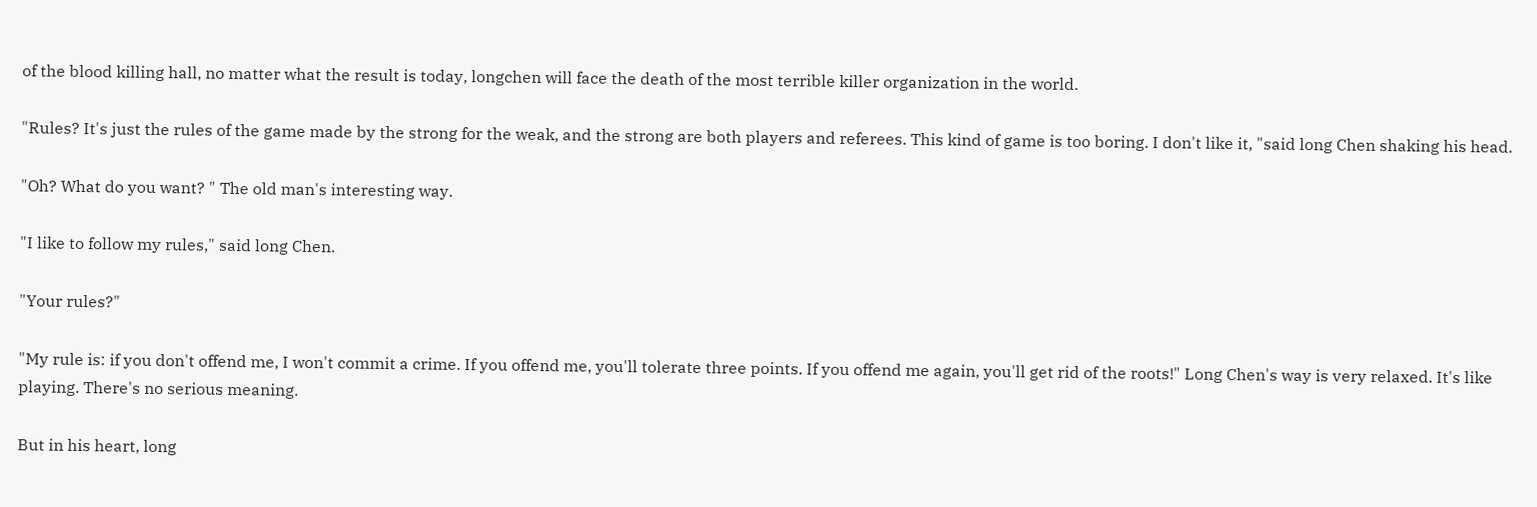of the blood killing hall, no matter what the result is today, longchen will face the death of the most terrible killer organization in the world.

"Rules? It's just the rules of the game made by the strong for the weak, and the strong are both players and referees. This kind of game is too boring. I don't like it, "said long Chen shaking his head.

"Oh? What do you want? " The old man's interesting way.

"I like to follow my rules," said long Chen.

"Your rules?"

"My rule is: if you don't offend me, I won't commit a crime. If you offend me, you'll tolerate three points. If you offend me again, you'll get rid of the roots!" Long Chen's way is very relaxed. It's like playing. There's no serious meaning.

But in his heart, long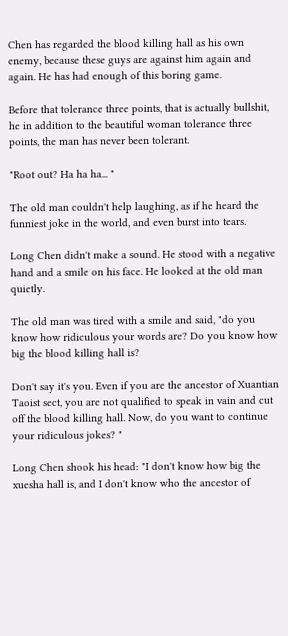Chen has regarded the blood killing hall as his own enemy, because these guys are against him again and again. He has had enough of this boring game.

Before that tolerance three points, that is actually bullshit, he in addition to the beautiful woman tolerance three points, the man has never been tolerant.

"Root out? Ha ha ha... "

The old man couldn't help laughing, as if he heard the funniest joke in the world, and even burst into tears.

Long Chen didn't make a sound. He stood with a negative hand and a smile on his face. He looked at the old man quietly.

The old man was tired with a smile and said, "do you know how ridiculous your words are? Do you know how big the blood killing hall is?

Don't say it's you. Even if you are the ancestor of Xuantian Taoist sect, you are not qualified to speak in vain and cut off the blood killing hall. Now, do you want to continue your ridiculous jokes? "

Long Chen shook his head: "I don't know how big the xuesha hall is, and I don't know who the ancestor of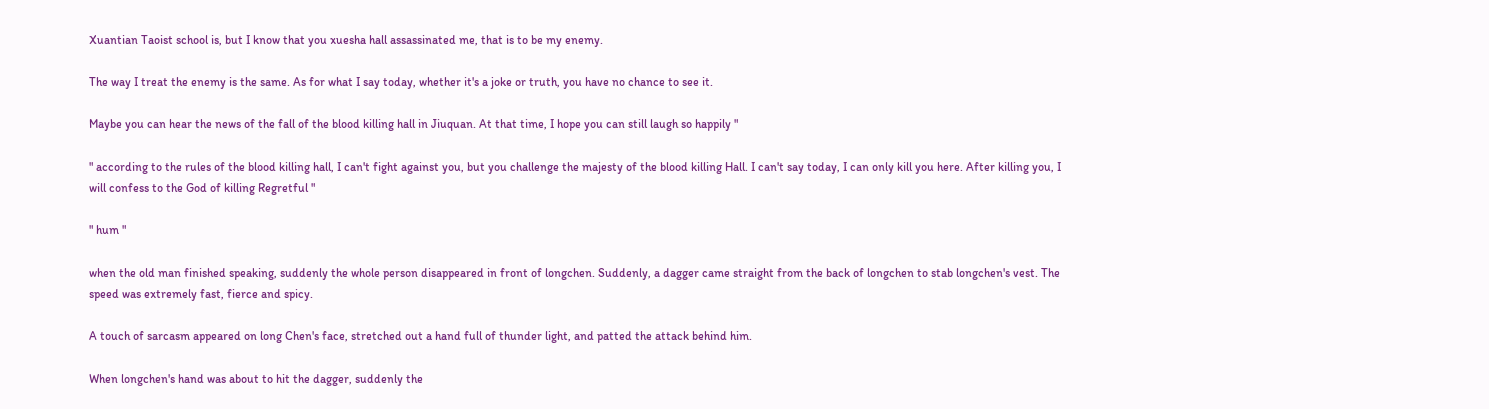Xuantian Taoist school is, but I know that you xuesha hall assassinated me, that is to be my enemy.

The way I treat the enemy is the same. As for what I say today, whether it's a joke or truth, you have no chance to see it.

Maybe you can hear the news of the fall of the blood killing hall in Jiuquan. At that time, I hope you can still laugh so happily "

" according to the rules of the blood killing hall, I can't fight against you, but you challenge the majesty of the blood killing Hall. I can't say today, I can only kill you here. After killing you, I will confess to the God of killing Regretful "

" hum "

when the old man finished speaking, suddenly the whole person disappeared in front of longchen. Suddenly, a dagger came straight from the back of longchen to stab longchen's vest. The speed was extremely fast, fierce and spicy.

A touch of sarcasm appeared on long Chen's face, stretched out a hand full of thunder light, and patted the attack behind him.

When longchen's hand was about to hit the dagger, suddenly the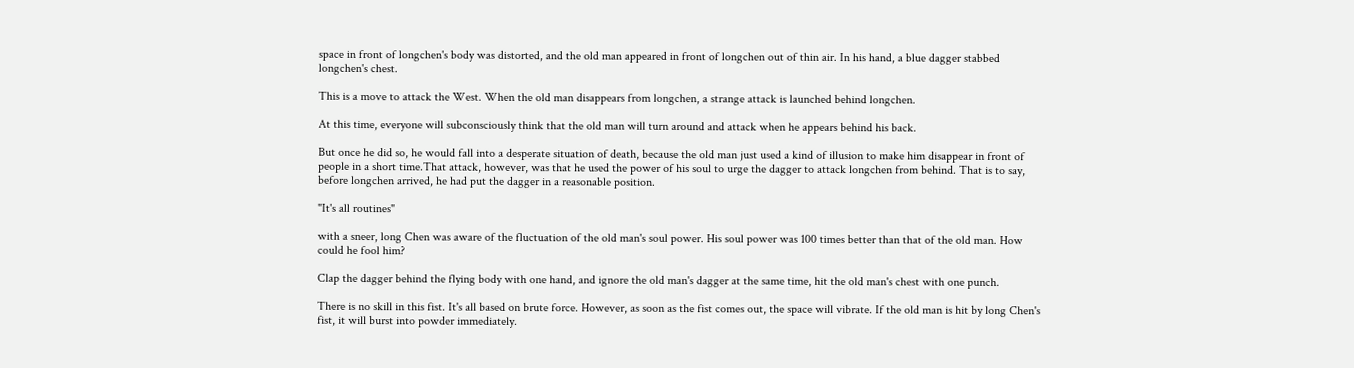space in front of longchen's body was distorted, and the old man appeared in front of longchen out of thin air. In his hand, a blue dagger stabbed longchen's chest.

This is a move to attack the West. When the old man disappears from longchen, a strange attack is launched behind longchen.

At this time, everyone will subconsciously think that the old man will turn around and attack when he appears behind his back.

But once he did so, he would fall into a desperate situation of death, because the old man just used a kind of illusion to make him disappear in front of people in a short time.That attack, however, was that he used the power of his soul to urge the dagger to attack longchen from behind. That is to say, before longchen arrived, he had put the dagger in a reasonable position.

"It's all routines"

with a sneer, long Chen was aware of the fluctuation of the old man's soul power. His soul power was 100 times better than that of the old man. How could he fool him?

Clap the dagger behind the flying body with one hand, and ignore the old man's dagger at the same time, hit the old man's chest with one punch.

There is no skill in this fist. It's all based on brute force. However, as soon as the fist comes out, the space will vibrate. If the old man is hit by long Chen's fist, it will burst into powder immediately.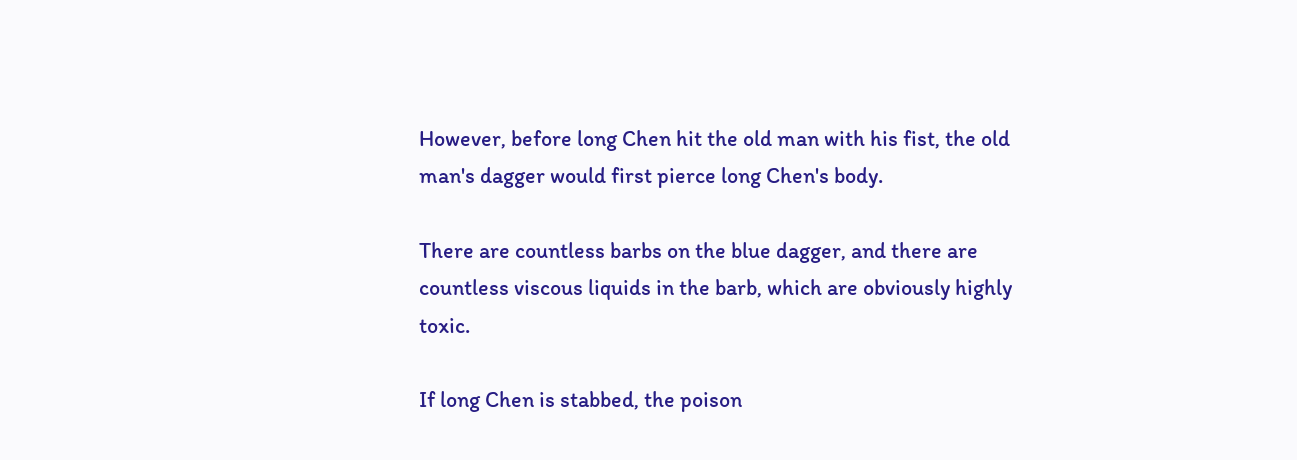However, before long Chen hit the old man with his fist, the old man's dagger would first pierce long Chen's body.

There are countless barbs on the blue dagger, and there are countless viscous liquids in the barb, which are obviously highly toxic.

If long Chen is stabbed, the poison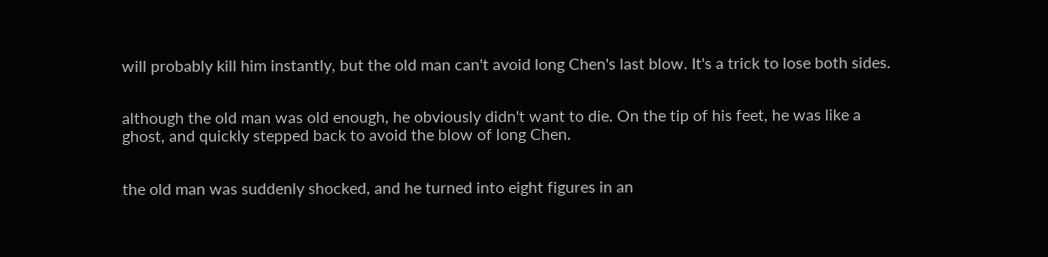will probably kill him instantly, but the old man can't avoid long Chen's last blow. It's a trick to lose both sides.


although the old man was old enough, he obviously didn't want to die. On the tip of his feet, he was like a ghost, and quickly stepped back to avoid the blow of long Chen.


the old man was suddenly shocked, and he turned into eight figures in an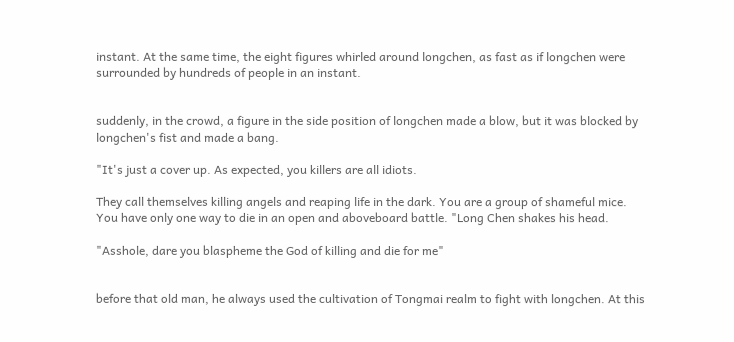instant. At the same time, the eight figures whirled around longchen, as fast as if longchen were surrounded by hundreds of people in an instant.


suddenly, in the crowd, a figure in the side position of longchen made a blow, but it was blocked by longchen's fist and made a bang.

"It's just a cover up. As expected, you killers are all idiots.

They call themselves killing angels and reaping life in the dark. You are a group of shameful mice. You have only one way to die in an open and aboveboard battle. "Long Chen shakes his head.

"Asshole, dare you blaspheme the God of killing and die for me"


before that old man, he always used the cultivation of Tongmai realm to fight with longchen. At this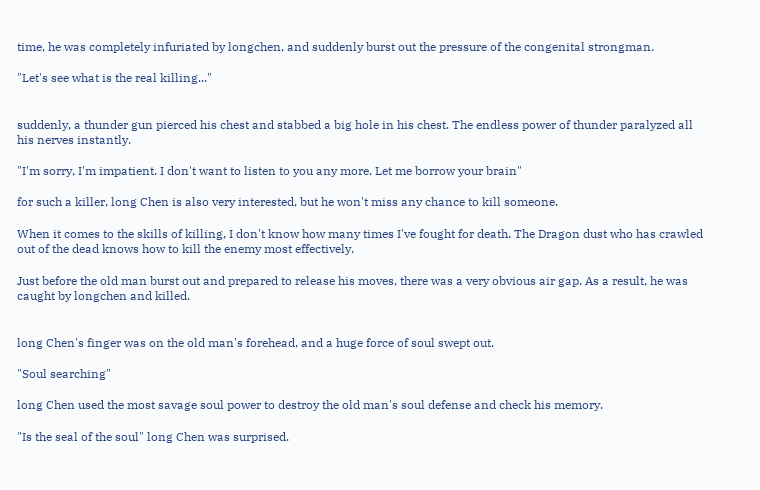time, he was completely infuriated by longchen, and suddenly burst out the pressure of the congenital strongman.

"Let's see what is the real killing..."


suddenly, a thunder gun pierced his chest and stabbed a big hole in his chest. The endless power of thunder paralyzed all his nerves instantly.

"I'm sorry, I'm impatient. I don't want to listen to you any more. Let me borrow your brain"

for such a killer, long Chen is also very interested, but he won't miss any chance to kill someone.

When it comes to the skills of killing, I don't know how many times I've fought for death. The Dragon dust who has crawled out of the dead knows how to kill the enemy most effectively.

Just before the old man burst out and prepared to release his moves, there was a very obvious air gap. As a result, he was caught by longchen and killed.


long Chen's finger was on the old man's forehead, and a huge force of soul swept out.

"Soul searching"

long Chen used the most savage soul power to destroy the old man's soul defense and check his memory.

"Is the seal of the soul" long Chen was surprised.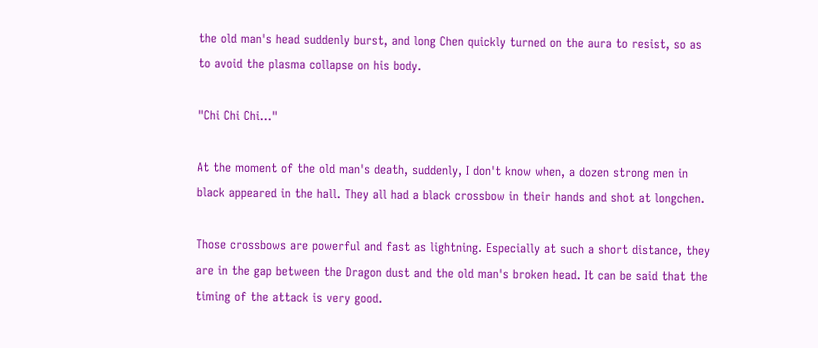the old man's head suddenly burst, and long Chen quickly turned on the aura to resist, so as to avoid the plasma collapse on his body.

"Chi Chi Chi..."

At the moment of the old man's death, suddenly, I don't know when, a dozen strong men in black appeared in the hall. They all had a black crossbow in their hands and shot at longchen.

Those crossbows are powerful and fast as lightning. Especially at such a short distance, they are in the gap between the Dragon dust and the old man's broken head. It can be said that the timing of the attack is very good.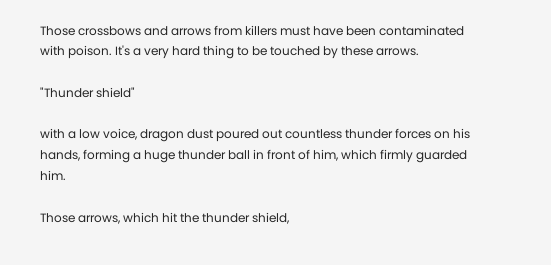Those crossbows and arrows from killers must have been contaminated with poison. It's a very hard thing to be touched by these arrows.

"Thunder shield"

with a low voice, dragon dust poured out countless thunder forces on his hands, forming a huge thunder ball in front of him, which firmly guarded him.

Those arrows, which hit the thunder shield,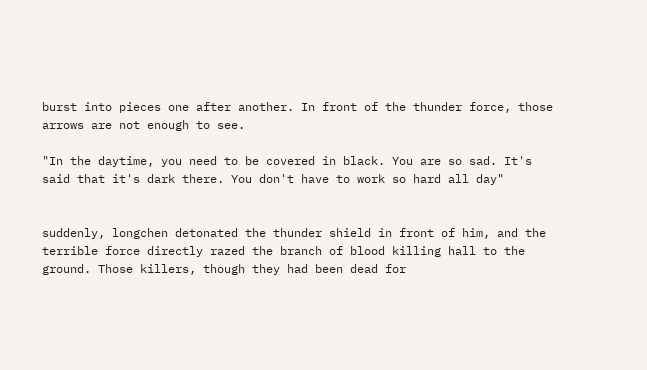burst into pieces one after another. In front of the thunder force, those arrows are not enough to see.

"In the daytime, you need to be covered in black. You are so sad. It's said that it's dark there. You don't have to work so hard all day"


suddenly, longchen detonated the thunder shield in front of him, and the terrible force directly razed the branch of blood killing hall to the ground. Those killers, though they had been dead for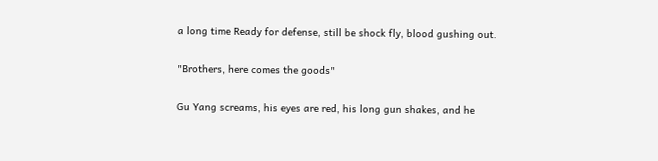a long time Ready for defense, still be shock fly, blood gushing out.

"Brothers, here comes the goods"

Gu Yang screams, his eyes are red, his long gun shakes, and he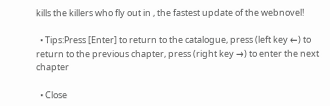kills the killers who fly out in , the fastest update of the webnovel!

  • Tips:Press [Enter] to return to the catalogue, press (left key ←) to return to the previous chapter, press (right key →) to enter the next chapter

  • Close